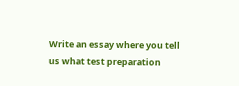Write an essay where you tell us what test preparation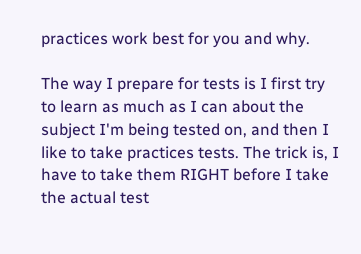practices work best for you and why.

The way I prepare for tests is I first try to learn as much as I can about the subject I'm being tested on, and then I like to take practices tests. The trick is, I have to take them RIGHT before I take the actual test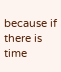because if there is time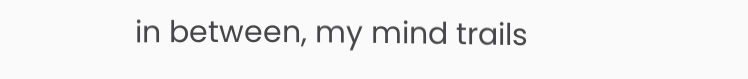in between, my mind trails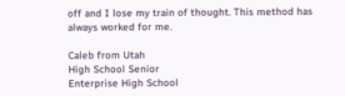off and I lose my train of thought. This method has always worked for me.

Caleb from Utah
High School Senior
Enterprise High School